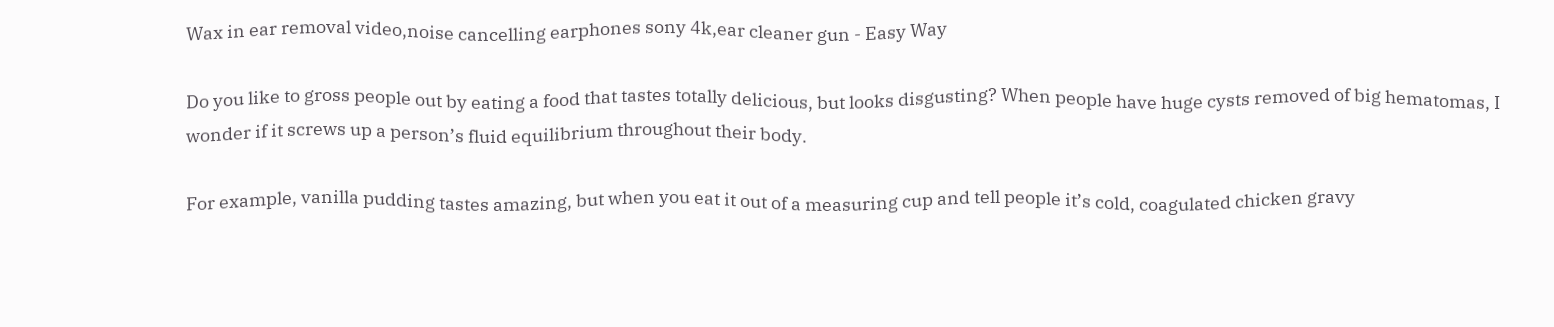Wax in ear removal video,noise cancelling earphones sony 4k,ear cleaner gun - Easy Way

Do you like to gross people out by eating a food that tastes totally delicious, but looks disgusting? When people have huge cysts removed of big hematomas, I wonder if it screws up a person’s fluid equilibrium throughout their body.

For example, vanilla pudding tastes amazing, but when you eat it out of a measuring cup and tell people it’s cold, coagulated chicken gravy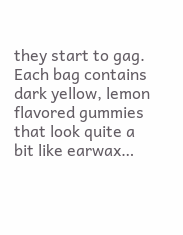they start to gag. Each bag contains dark yellow, lemon flavored gummies that look quite a bit like earwax…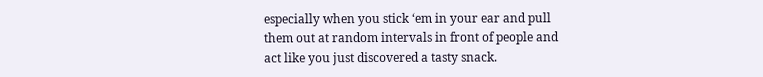especially when you stick ‘em in your ear and pull them out at random intervals in front of people and act like you just discovered a tasty snack.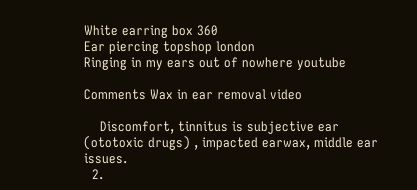White earring box 360
Ear piercing topshop london
Ringing in my ears out of nowhere youtube

Comments Wax in ear removal video

    Discomfort, tinnitus is subjective ear (ototoxic drugs) , impacted earwax, middle ear issues.
  2.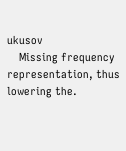ukusov
    Missing frequency representation, thus lowering the.